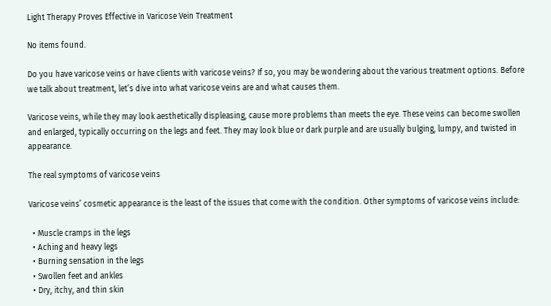Light Therapy Proves Effective in Varicose Vein Treatment

No items found.

Do you have varicose veins or have clients with varicose veins? If so, you may be wondering about the various treatment options. Before we talk about treatment, let’s dive into what varicose veins are and what causes them.

Varicose veins, while they may look aesthetically displeasing, cause more problems than meets the eye. These veins can become swollen and enlarged, typically occurring on the legs and feet. They may look blue or dark purple and are usually bulging, lumpy, and twisted in appearance.

The real symptoms of varicose veins

Varicose veins’ cosmetic appearance is the least of the issues that come with the condition. Other symptoms of varicose veins include:

  • Muscle cramps in the legs
  • Aching and heavy legs
  • Burning sensation in the legs
  • Swollen feet and ankles
  • Dry, itchy, and thin skin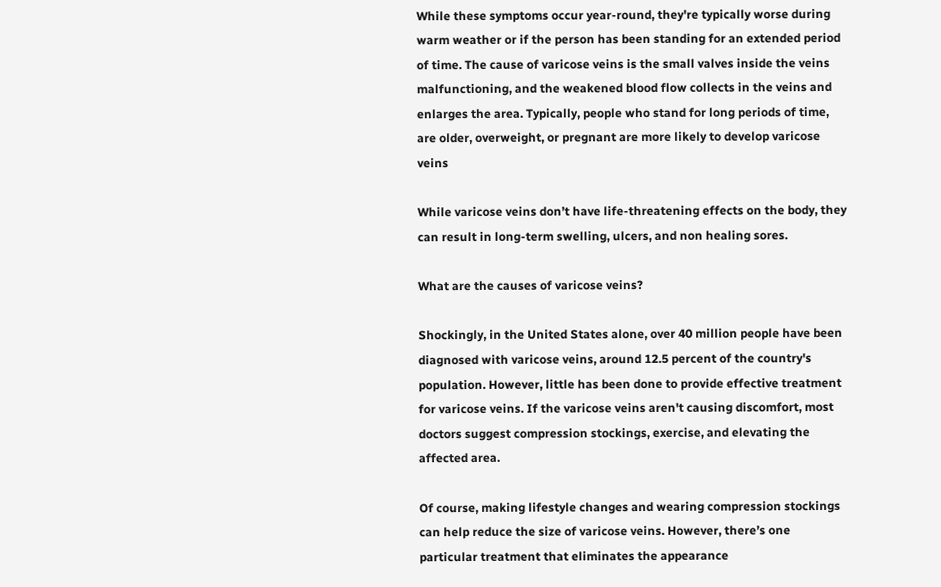While these symptoms occur year-round, they're typically worse during warm weather or if the person has been standing for an extended period of time. The cause of varicose veins is the small valves inside the veins malfunctioning, and the weakened blood flow collects in the veins and enlarges the area. Typically, people who stand for long periods of time, are older, overweight, or pregnant are more likely to develop varicose veins

While varicose veins don’t have life-threatening effects on the body, they can result in long-term swelling, ulcers, and non healing sores.

What are the causes of varicose veins?

Shockingly, in the United States alone, over 40 million people have been diagnosed with varicose veins, around 12.5 percent of the country's population. However, little has been done to provide effective treatment for varicose veins. If the varicose veins aren't causing discomfort, most doctors suggest compression stockings, exercise, and elevating the affected area.

Of course, making lifestyle changes and wearing compression stockings can help reduce the size of varicose veins. However, there’s one particular treatment that eliminates the appearance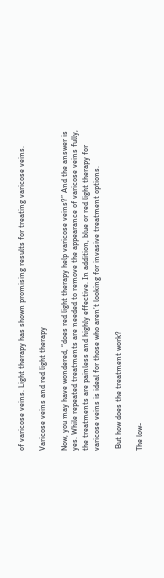of varicose veins. Light therapy has shown promising results for treating varicose veins.

Varicose veins and red light therapy

Now, you may have wondered, “does red light therapy help varicose veins?” And the answer is yes. While repeated treatments are needed to remove the appearance of varicose veins fully, the treatments are painless and highly effective. In addition, blue or red light therapy for varicose veins is ideal for those who aren’t looking for invasive treatment options.

 But how does the treatment work?

The low-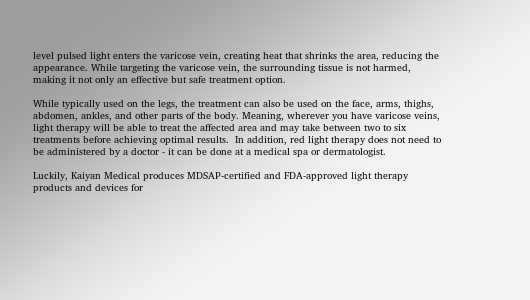level pulsed light enters the varicose vein, creating heat that shrinks the area, reducing the appearance. While targeting the varicose vein, the surrounding tissue is not harmed, making it not only an effective but safe treatment option.

While typically used on the legs, the treatment can also be used on the face, arms, thighs, abdomen, ankles, and other parts of the body. Meaning, wherever you have varicose veins, light therapy will be able to treat the affected area and may take between two to six treatments before achieving optimal results.  In addition, red light therapy does not need to be administered by a doctor - it can be done at a medical spa or dermatologist.

Luckily, Kaiyan Medical produces MDSAP-certified and FDA-approved light therapy products and devices for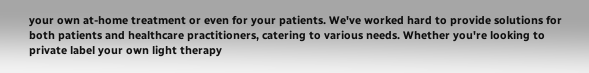your own at-home treatment or even for your patients. We've worked hard to provide solutions for both patients and healthcare practitioners, catering to various needs. Whether you're looking to private label your own light therapy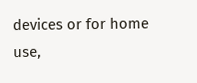devices or for home use,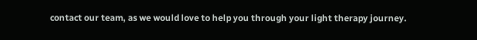contact our team, as we would love to help you through your light therapy journey.